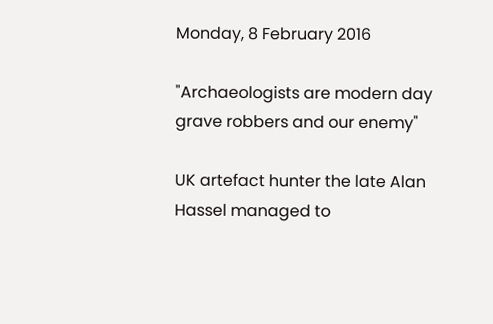Monday, 8 February 2016

"Archaeologists are modern day grave robbers and our enemy"

UK artefact hunter the late Alan Hassel managed to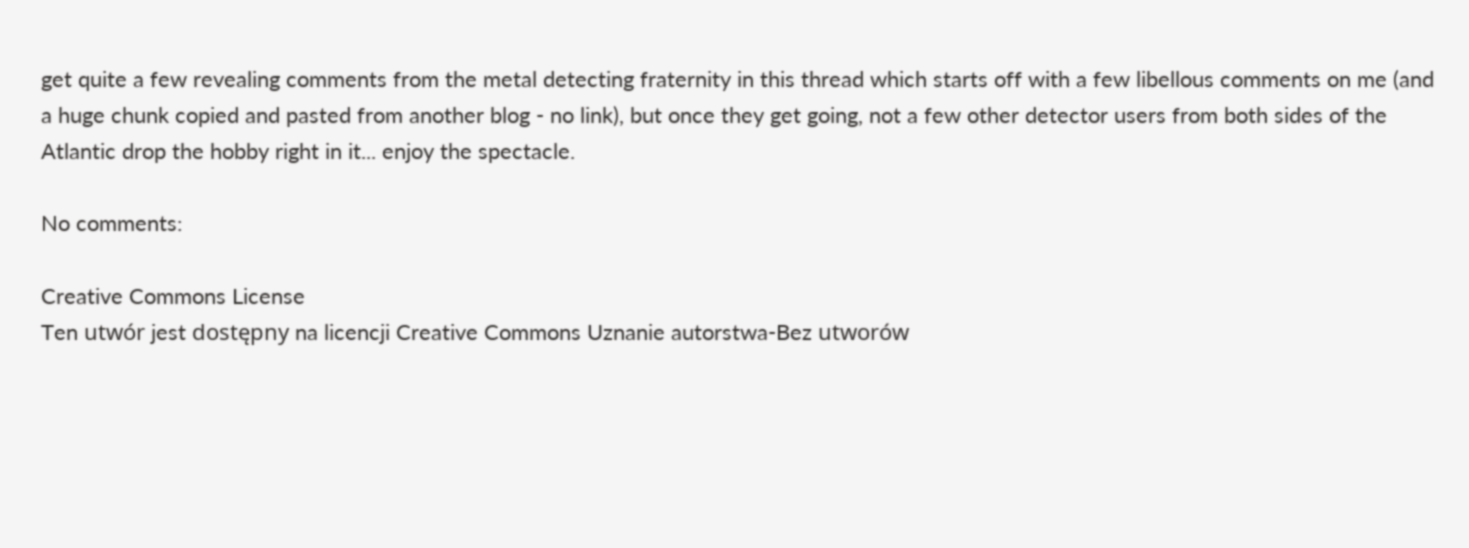get quite a few revealing comments from the metal detecting fraternity in this thread which starts off with a few libellous comments on me (and a huge chunk copied and pasted from another blog - no link), but once they get going, not a few other detector users from both sides of the Atlantic drop the hobby right in it... enjoy the spectacle.

No comments:

Creative Commons License
Ten utwór jest dostępny na licencji Creative Commons Uznanie autorstwa-Bez utworów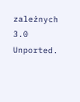zależnych 3.0 Unported.